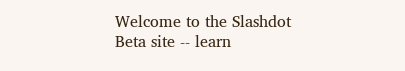Welcome to the Slashdot Beta site -- learn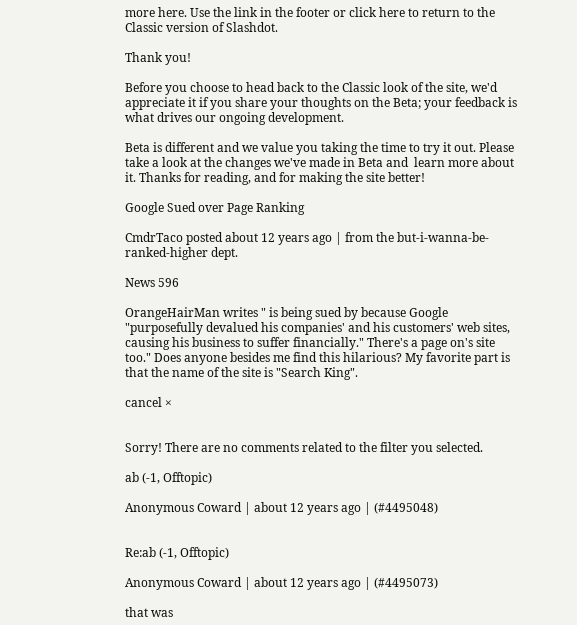more here. Use the link in the footer or click here to return to the Classic version of Slashdot.

Thank you!

Before you choose to head back to the Classic look of the site, we'd appreciate it if you share your thoughts on the Beta; your feedback is what drives our ongoing development.

Beta is different and we value you taking the time to try it out. Please take a look at the changes we've made in Beta and  learn more about it. Thanks for reading, and for making the site better!

Google Sued over Page Ranking

CmdrTaco posted about 12 years ago | from the but-i-wanna-be-ranked-higher dept.

News 596

OrangeHairMan writes " is being sued by because Google "purposefully devalued his companies' and his customers' web sites, causing his business to suffer financially." There's a page on's site too." Does anyone besides me find this hilarious? My favorite part is that the name of the site is "Search King".

cancel ×


Sorry! There are no comments related to the filter you selected.

ab (-1, Offtopic)

Anonymous Coward | about 12 years ago | (#4495048)


Re:ab (-1, Offtopic)

Anonymous Coward | about 12 years ago | (#4495073)

that was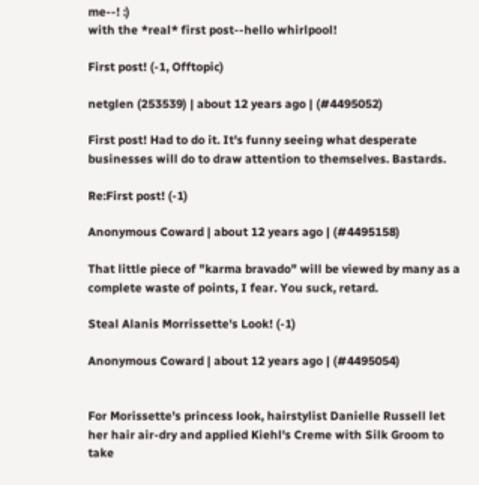me--! :)
with the *real* first post--hello whirlpool!

First post! (-1, Offtopic)

netglen (253539) | about 12 years ago | (#4495052)

First post! Had to do it. It's funny seeing what desperate businesses will do to draw attention to themselves. Bastards.

Re:First post! (-1)

Anonymous Coward | about 12 years ago | (#4495158)

That little piece of "karma bravado" will be viewed by many as a complete waste of points, I fear. You suck, retard.

Steal Alanis Morrissette's Look! (-1)

Anonymous Coward | about 12 years ago | (#4495054)


For Morissette's princess look, hairstylist Danielle Russell let her hair air-dry and applied Kiehl's Creme with Silk Groom to take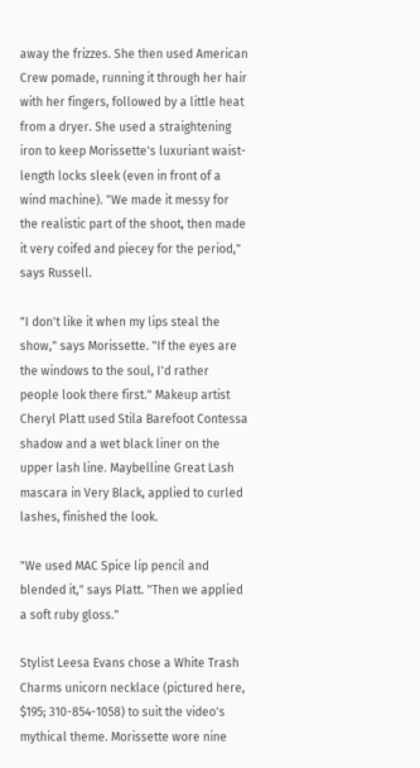away the frizzes. She then used American Crew pomade, running it through her hair with her fingers, followed by a little heat from a dryer. She used a straightening iron to keep Morissette's luxuriant waist-length locks sleek (even in front of a wind machine). "We made it messy for the realistic part of the shoot, then made it very coifed and piecey for the period," says Russell.

"I don't like it when my lips steal the show," says Morissette. "If the eyes are the windows to the soul, I'd rather people look there first." Makeup artist Cheryl Platt used Stila Barefoot Contessa shadow and a wet black liner on the upper lash line. Maybelline Great Lash mascara in Very Black, applied to curled lashes, finished the look.

"We used MAC Spice lip pencil and blended it," says Platt. "Then we applied a soft ruby gloss."

Stylist Leesa Evans chose a White Trash Charms unicorn necklace (pictured here, $195; 310-854-1058) to suit the video's mythical theme. Morissette wore nine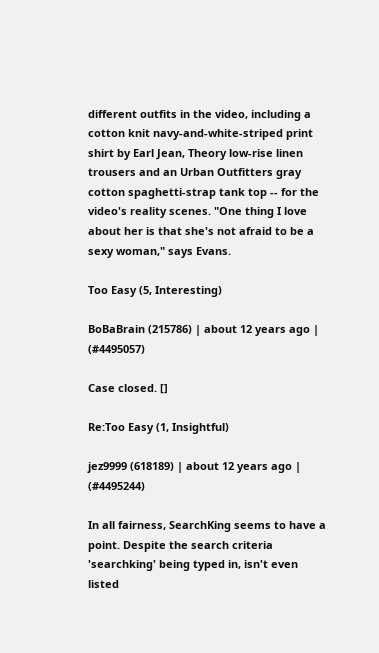different outfits in the video, including a cotton knit navy-and-white-striped print shirt by Earl Jean, Theory low-rise linen trousers and an Urban Outfitters gray cotton spaghetti-strap tank top -- for the video's reality scenes. "One thing I love about her is that she's not afraid to be a sexy woman," says Evans.

Too Easy (5, Interesting)

BoBaBrain (215786) | about 12 years ago | (#4495057)

Case closed. []

Re:Too Easy (1, Insightful)

jez9999 (618189) | about 12 years ago | (#4495244)

In all fairness, SearchKing seems to have a point. Despite the search criteria 'searchking' being typed in, isn't even listed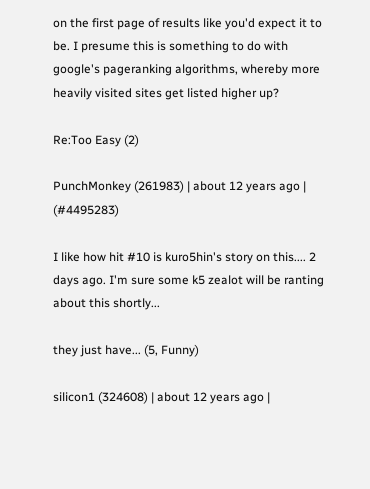on the first page of results like you'd expect it to be. I presume this is something to do with google's pageranking algorithms, whereby more heavily visited sites get listed higher up?

Re:Too Easy (2)

PunchMonkey (261983) | about 12 years ago | (#4495283)

I like how hit #10 is kuro5hin's story on this.... 2 days ago. I'm sure some k5 zealot will be ranting about this shortly...

they just have... (5, Funny)

silicon1 (324608) | about 12 years ago |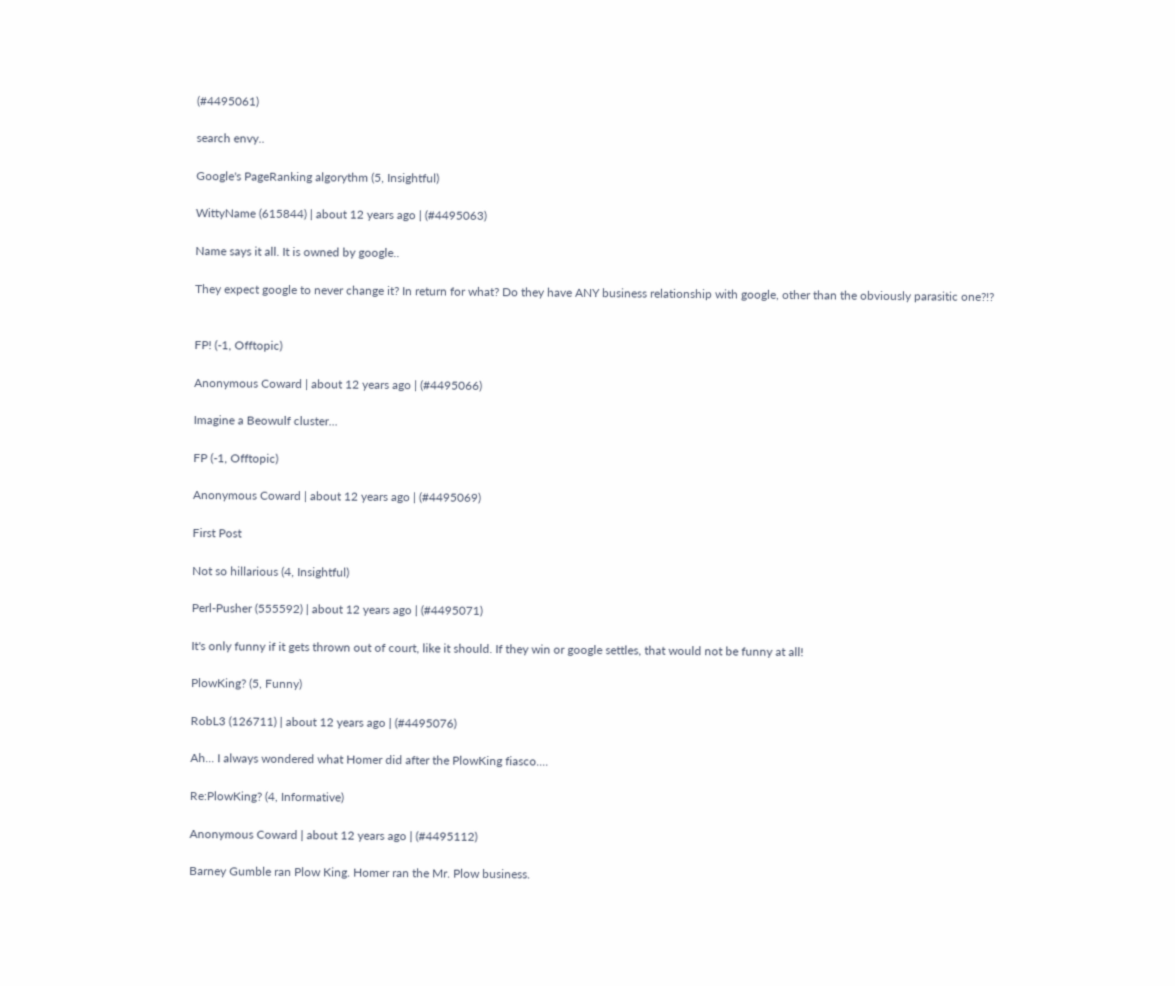(#4495061)

search envy..

Google's PageRanking algorythm (5, Insightful)

WittyName (615844) | about 12 years ago | (#4495063)

Name says it all. It is owned by google..

They expect google to never change it? In return for what? Do they have ANY business relationship with google, other than the obviously parasitic one?!?


FP! (-1, Offtopic)

Anonymous Coward | about 12 years ago | (#4495066)

Imagine a Beowulf cluster...

FP (-1, Offtopic)

Anonymous Coward | about 12 years ago | (#4495069)

First Post

Not so hillarious (4, Insightful)

Perl-Pusher (555592) | about 12 years ago | (#4495071)

It's only funny if it gets thrown out of court, like it should. If they win or google settles, that would not be funny at all!

PlowKing? (5, Funny)

RobL3 (126711) | about 12 years ago | (#4495076)

Ah... I always wondered what Homer did after the PlowKing fiasco....

Re:PlowKing? (4, Informative)

Anonymous Coward | about 12 years ago | (#4495112)

Barney Gumble ran Plow King. Homer ran the Mr. Plow business.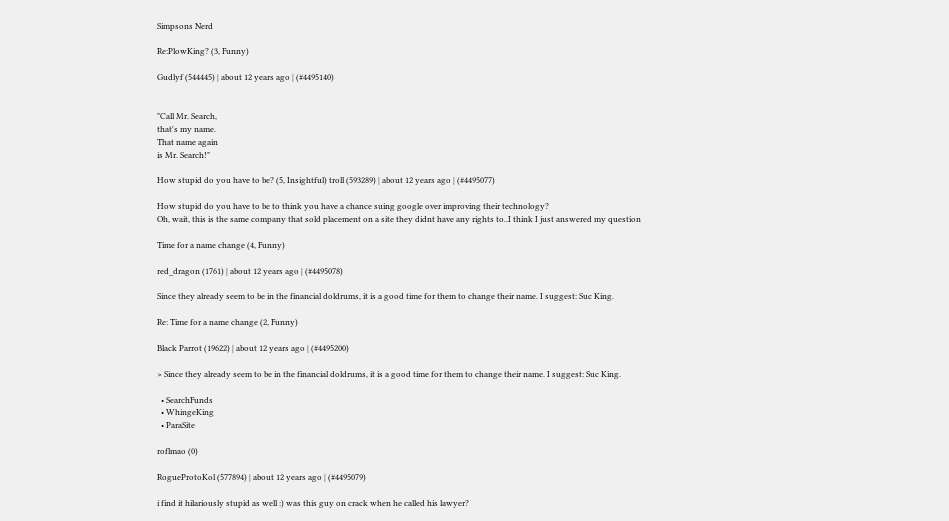Simpsons Nerd

Re:PlowKing? (3, Funny)

Gudlyf (544445) | about 12 years ago | (#4495140)


"Call Mr. Search,
that's my name.
That name again
is Mr. Search!"

How stupid do you have to be? (5, Insightful) troll (593289) | about 12 years ago | (#4495077)

How stupid do you have to be to think you have a chance suing google over improving their technology?
Oh, wait, this is the same company that sold placement on a site they didnt have any rights to..I think I just answered my question

Time for a name change (4, Funny)

red_dragon (1761) | about 12 years ago | (#4495078)

Since they already seem to be in the financial doldrums, it is a good time for them to change their name. I suggest: Suc King.

Re: Time for a name change (2, Funny)

Black Parrot (19622) | about 12 years ago | (#4495200)

> Since they already seem to be in the financial doldrums, it is a good time for them to change their name. I suggest: Suc King.

  • SearchFunds
  • WhingeKing
  • ParaSite

roflmao (0)

RogueProtoKol (577894) | about 12 years ago | (#4495079)

i find it hilariously stupid as well :) was this guy on crack when he called his lawyer?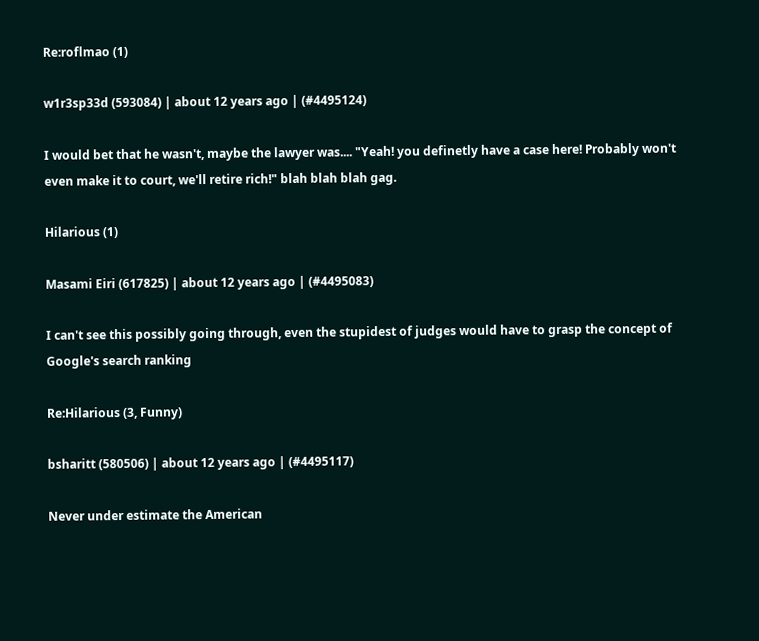Re:roflmao (1)

w1r3sp33d (593084) | about 12 years ago | (#4495124)

I would bet that he wasn't, maybe the lawyer was.... "Yeah! you definetly have a case here! Probably won't even make it to court, we'll retire rich!" blah blah blah gag.

Hilarious (1)

Masami Eiri (617825) | about 12 years ago | (#4495083)

I can't see this possibly going through, even the stupidest of judges would have to grasp the concept of Google's search ranking

Re:Hilarious (3, Funny)

bsharitt (580506) | about 12 years ago | (#4495117)

Never under estimate the American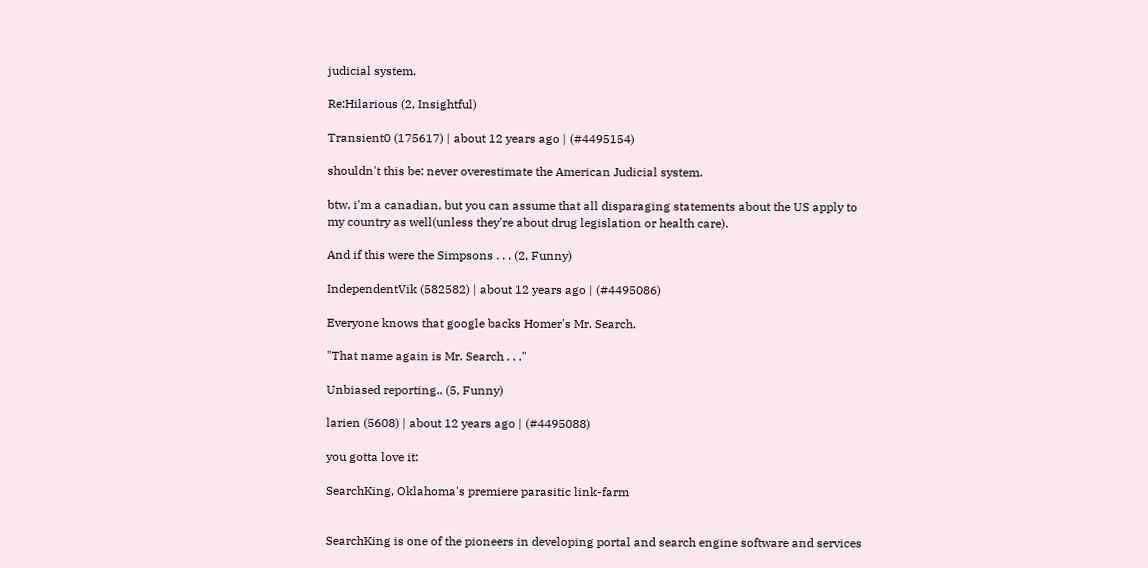judicial system.

Re:Hilarious (2, Insightful)

Transient0 (175617) | about 12 years ago | (#4495154)

shouldn't this be: never overestimate the American Judicial system.

btw, i'm a canadian, but you can assume that all disparaging statements about the US apply to my country as well(unless they're about drug legislation or health care).

And if this were the Simpsons . . . (2, Funny)

IndependentVik (582582) | about 12 years ago | (#4495086)

Everyone knows that google backs Homer's Mr. Search.

"That name again is Mr. Search . . ."

Unbiased reporting.. (5, Funny)

larien (5608) | about 12 years ago | (#4495088)

you gotta love it:

SearchKing, Oklahoma's premiere parasitic link-farm


SearchKing is one of the pioneers in developing portal and search engine software and services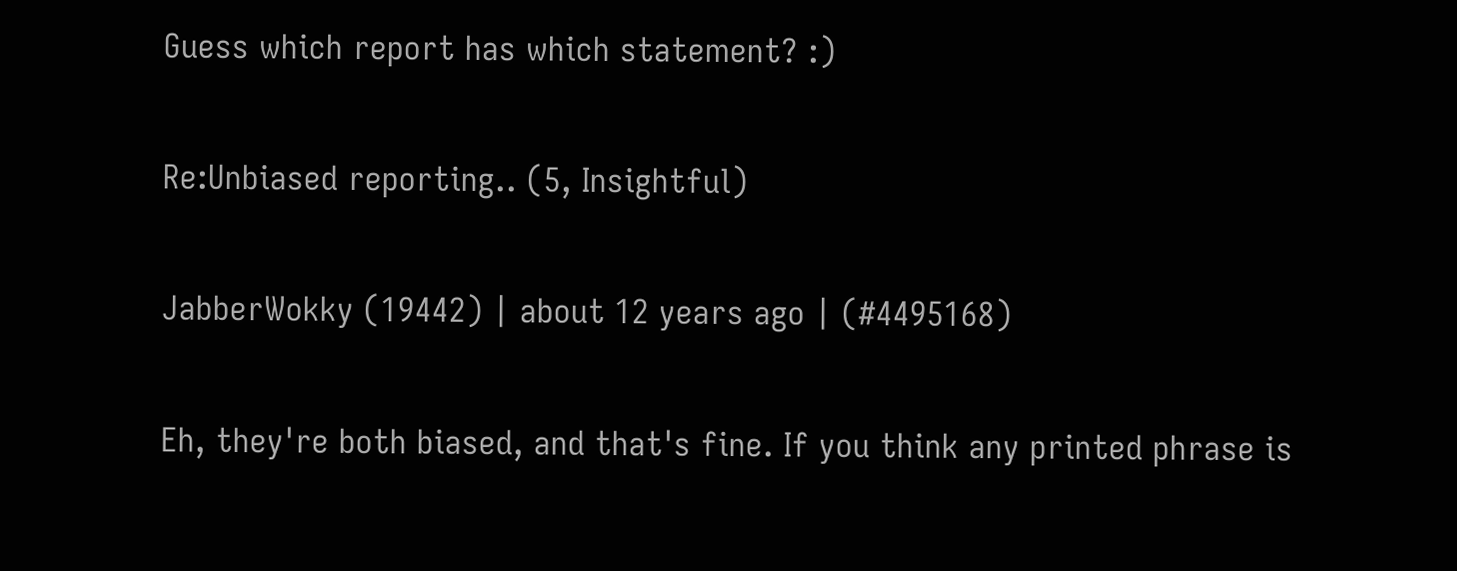Guess which report has which statement? :)

Re:Unbiased reporting.. (5, Insightful)

JabberWokky (19442) | about 12 years ago | (#4495168)

Eh, they're both biased, and that's fine. If you think any printed phrase is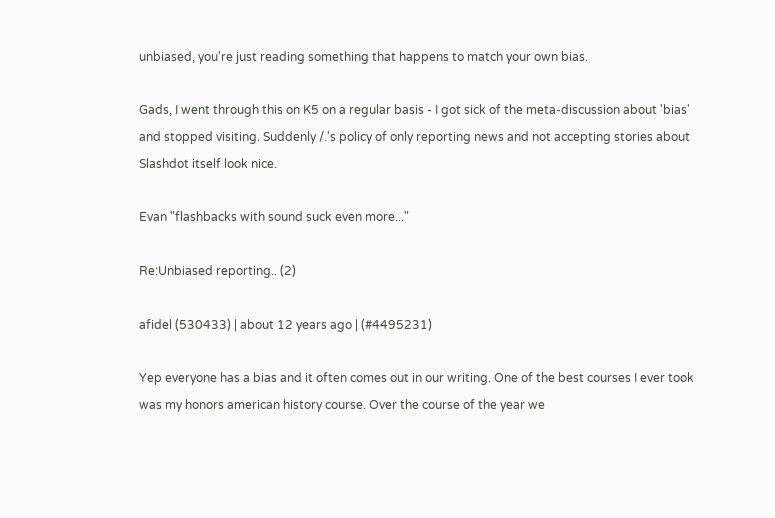unbiased, you're just reading something that happens to match your own bias.

Gads, I went through this on K5 on a regular basis - I got sick of the meta-discussion about 'bias' and stopped visiting. Suddenly /.'s policy of only reporting news and not accepting stories about Slashdot itself look nice.

Evan "flashbacks with sound suck even more..."

Re:Unbiased reporting.. (2)

afidel (530433) | about 12 years ago | (#4495231)

Yep everyone has a bias and it often comes out in our writing. One of the best courses I ever took was my honors american history course. Over the course of the year we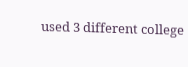used 3 different college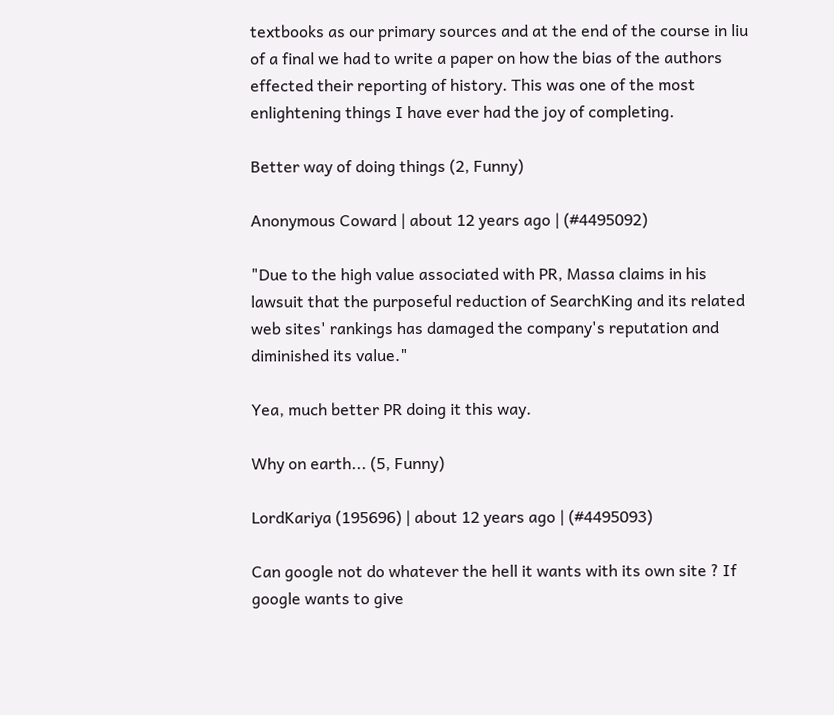textbooks as our primary sources and at the end of the course in liu of a final we had to write a paper on how the bias of the authors effected their reporting of history. This was one of the most enlightening things I have ever had the joy of completing.

Better way of doing things (2, Funny)

Anonymous Coward | about 12 years ago | (#4495092)

"Due to the high value associated with PR, Massa claims in his lawsuit that the purposeful reduction of SearchKing and its related web sites' rankings has damaged the company's reputation and diminished its value."

Yea, much better PR doing it this way.

Why on earth... (5, Funny)

LordKariya (195696) | about 12 years ago | (#4495093)

Can google not do whatever the hell it wants with its own site ? If google wants to give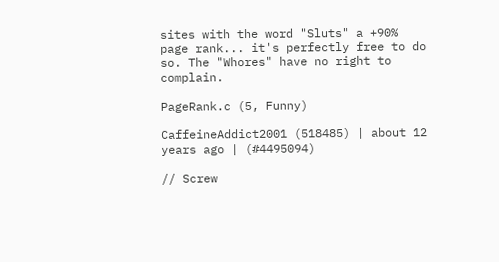sites with the word "Sluts" a +90% page rank... it's perfectly free to do so. The "Whores" have no right to complain.

PageRank.c (5, Funny)

CaffeineAddict2001 (518485) | about 12 years ago | (#4495094)

// Screw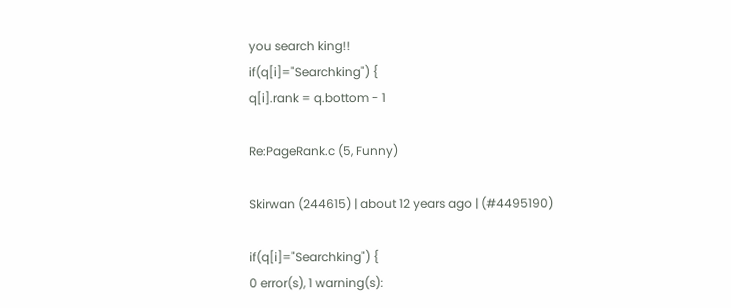you search king!!
if(q[i]="Searchking") {
q[i].rank = q.bottom - 1

Re:PageRank.c (5, Funny)

Skirwan (244615) | about 12 years ago | (#4495190)

if(q[i]="Searchking") {
0 error(s), 1 warning(s):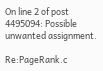On line 2 of post 4495094: Possible unwanted assignment.

Re:PageRank.c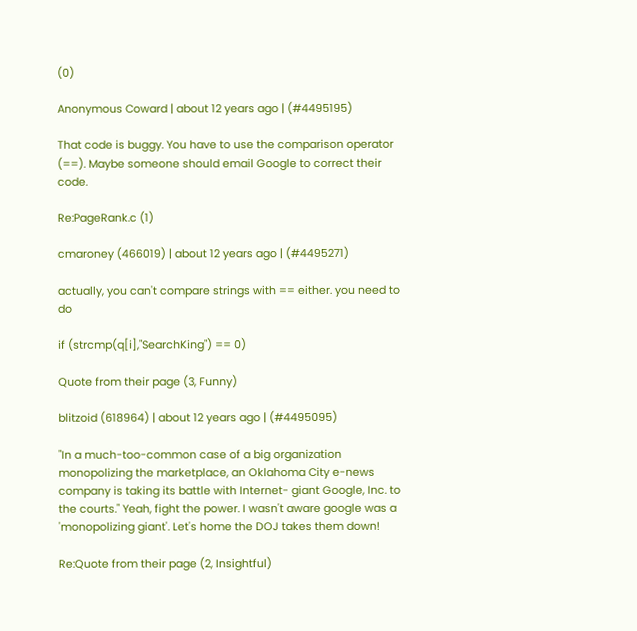(0)

Anonymous Coward | about 12 years ago | (#4495195)

That code is buggy. You have to use the comparison operator (==). Maybe someone should email Google to correct their code.

Re:PageRank.c (1)

cmaroney (466019) | about 12 years ago | (#4495271)

actually, you can't compare strings with == either. you need to do

if (strcmp(q[i],"SearchKing") == 0)

Quote from their page (3, Funny)

blitzoid (618964) | about 12 years ago | (#4495095)

"In a much-too-common case of a big organization monopolizing the marketplace, an Oklahoma City e-news company is taking its battle with Internet- giant Google, Inc. to the courts." Yeah, fight the power. I wasn't aware google was a 'monopolizing giant'. Let's home the DOJ takes them down!

Re:Quote from their page (2, Insightful)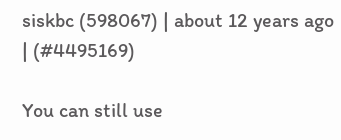siskbc (598067) | about 12 years ago | (#4495169)

You can still use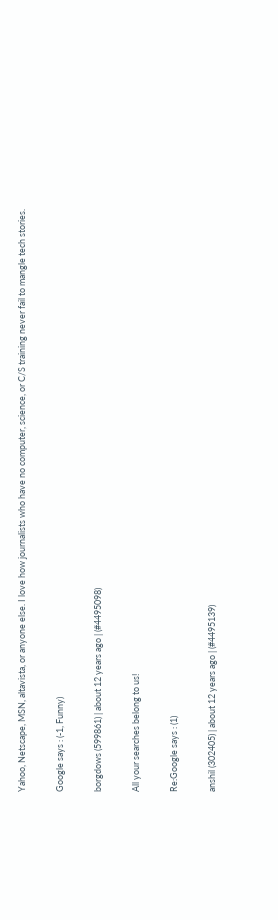Yahoo, Netscape, MSN, altavista, or anyone else. I love how journalists who have no computer, science, or C/S training never fail to mangle tech stories.

Google says : (-1, Funny)

borgdows (599861) | about 12 years ago | (#4495098)

All your searches belong to us!

Re:Google says : (1)

anshil (302405) | about 12 years ago | (#4495139)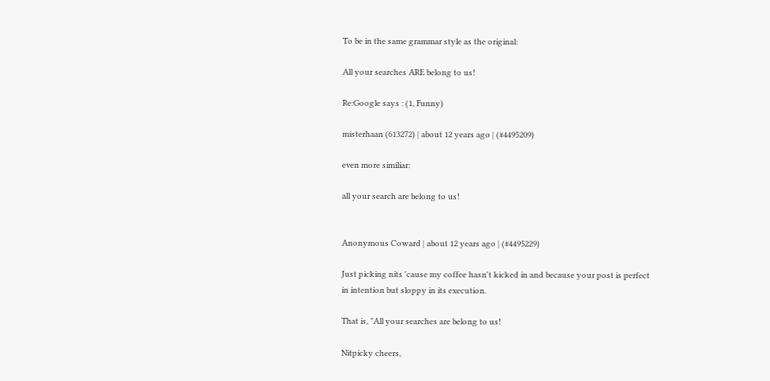To be in the same grammar style as the original:

All your searches ARE belong to us!

Re:Google says : (1, Funny)

misterhaan (613272) | about 12 years ago | (#4495209)

even more similiar:

all your search are belong to us!


Anonymous Coward | about 12 years ago | (#4495229)

Just picking nits 'cause my coffee hasn't kicked in and because your post is perfect in intention but sloppy in its execution.

That is, "All your searches are belong to us!

Nitpicky cheers,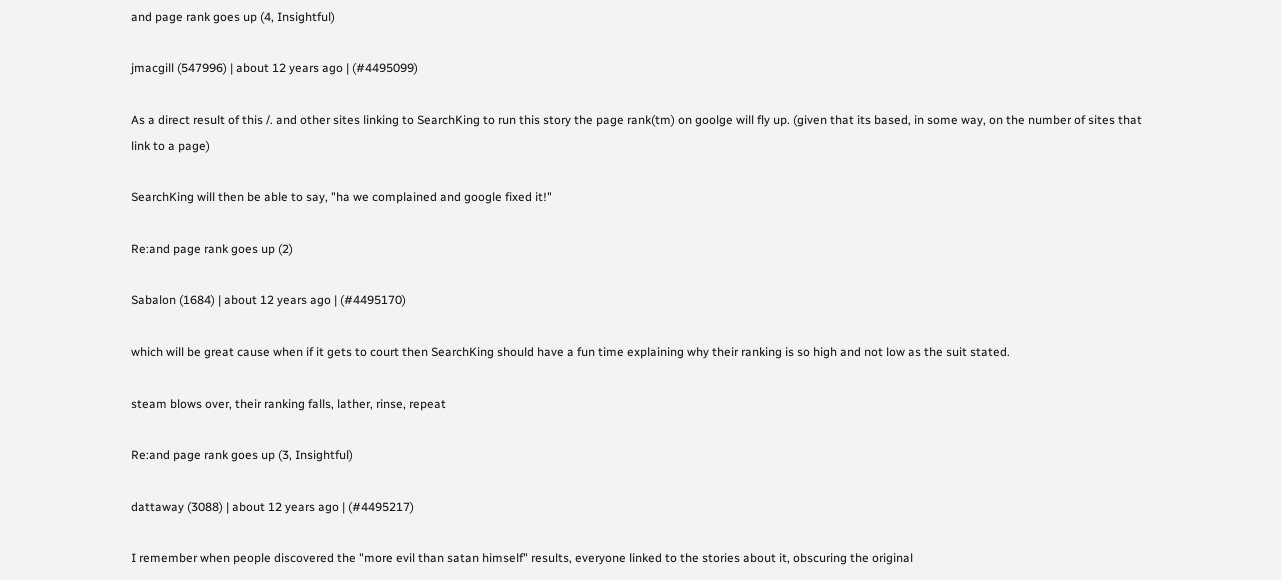and page rank goes up (4, Insightful)

jmacgill (547996) | about 12 years ago | (#4495099)

As a direct result of this /. and other sites linking to SearchKing to run this story the page rank(tm) on goolge will fly up. (given that its based, in some way, on the number of sites that link to a page)

SearchKing will then be able to say, "ha we complained and google fixed it!"

Re:and page rank goes up (2)

Sabalon (1684) | about 12 years ago | (#4495170)

which will be great cause when if it gets to court then SearchKing should have a fun time explaining why their ranking is so high and not low as the suit stated.

steam blows over, their ranking falls, lather, rinse, repeat

Re:and page rank goes up (3, Insightful)

dattaway (3088) | about 12 years ago | (#4495217)

I remember when people discovered the "more evil than satan himself" results, everyone linked to the stories about it, obscuring the original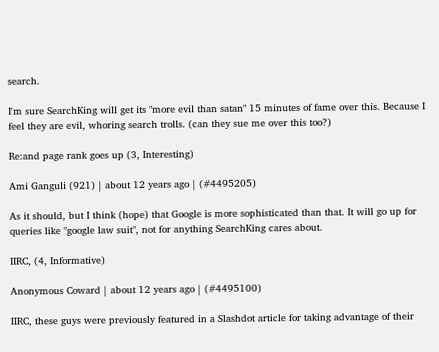search.

I'm sure SearchKing will get its "more evil than satan" 15 minutes of fame over this. Because I feel they are evil, whoring search trolls. (can they sue me over this too?)

Re:and page rank goes up (3, Interesting)

Ami Ganguli (921) | about 12 years ago | (#4495205)

As it should, but I think (hope) that Google is more sophisticated than that. It will go up for queries like "google law suit", not for anything SearchKing cares about.

IIRC, (4, Informative)

Anonymous Coward | about 12 years ago | (#4495100)

IIRC, these guys were previously featured in a Slashdot article for taking advantage of their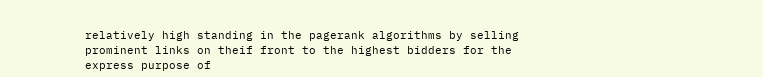relatively high standing in the pagerank algorithms by selling prominent links on theif front to the highest bidders for the express purpose of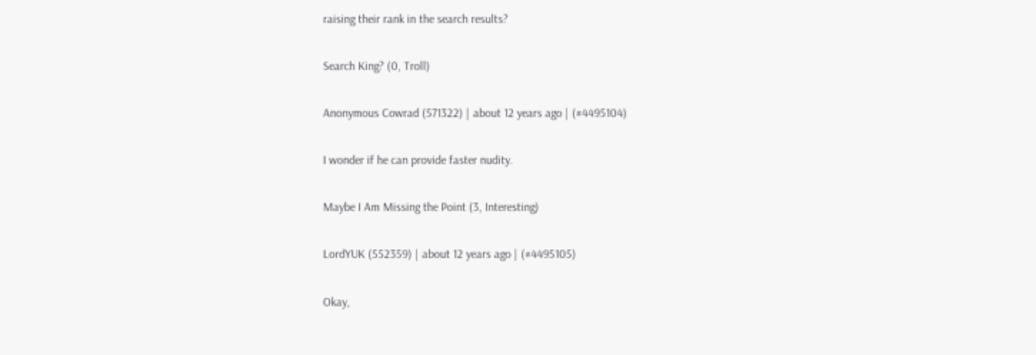raising their rank in the search results?

Search King? (0, Troll)

Anonymous Cowrad (571322) | about 12 years ago | (#4495104)

I wonder if he can provide faster nudity.

Maybe I Am Missing the Point (3, Interesting)

LordYUK (552359) | about 12 years ago | (#4495105)

Okay,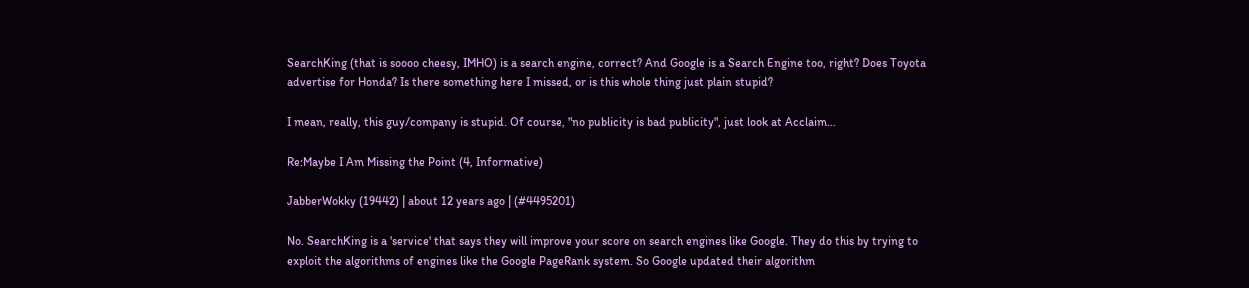SearchKing (that is soooo cheesy, IMHO) is a search engine, correct? And Google is a Search Engine too, right? Does Toyota advertise for Honda? Is there something here I missed, or is this whole thing just plain stupid?

I mean, really, this guy/company is stupid. Of course, "no publicity is bad publicity", just look at Acclaim...

Re:Maybe I Am Missing the Point (4, Informative)

JabberWokky (19442) | about 12 years ago | (#4495201)

No. SearchKing is a 'service' that says they will improve your score on search engines like Google. They do this by trying to exploit the algorithms of engines like the Google PageRank system. So Google updated their algorithm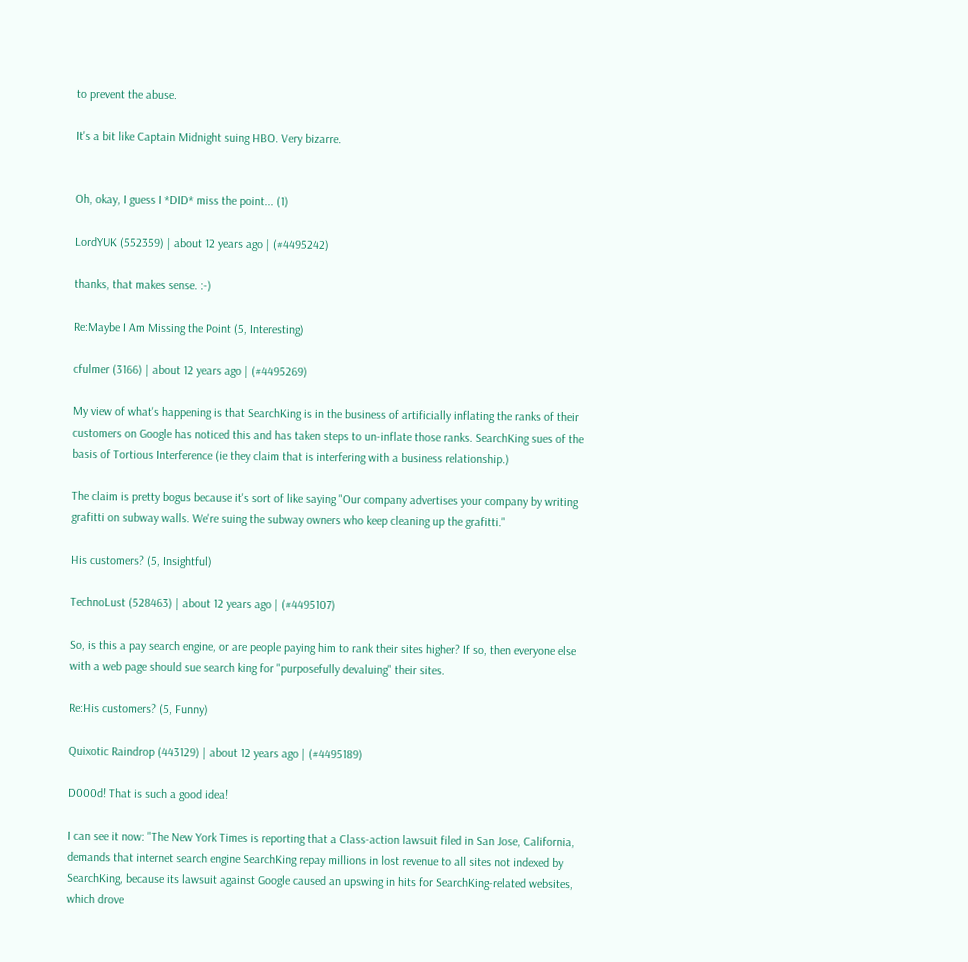to prevent the abuse.

It's a bit like Captain Midnight suing HBO. Very bizarre.


Oh, okay, I guess I *DID* miss the point... (1)

LordYUK (552359) | about 12 years ago | (#4495242)

thanks, that makes sense. :-)

Re:Maybe I Am Missing the Point (5, Interesting)

cfulmer (3166) | about 12 years ago | (#4495269)

My view of what's happening is that SearchKing is in the business of artificially inflating the ranks of their customers on Google has noticed this and has taken steps to un-inflate those ranks. SearchKing sues of the basis of Tortious Interference (ie they claim that is interfering with a business relationship.)

The claim is pretty bogus because it's sort of like saying "Our company advertises your company by writing grafitti on subway walls. We're suing the subway owners who keep cleaning up the grafitti."

His customers? (5, Insightful)

TechnoLust (528463) | about 12 years ago | (#4495107)

So, is this a pay search engine, or are people paying him to rank their sites higher? If so, then everyone else with a web page should sue search king for "purposefully devaluing" their sites.

Re:His customers? (5, Funny)

Quixotic Raindrop (443129) | about 12 years ago | (#4495189)

D000d! That is such a good idea!

I can see it now: "The New York Times is reporting that a Class-action lawsuit filed in San Jose, California, demands that internet search engine SearchKing repay millions in lost revenue to all sites not indexed by SearchKing, because its lawsuit against Google caused an upswing in hits for SearchKing-related websites, which drove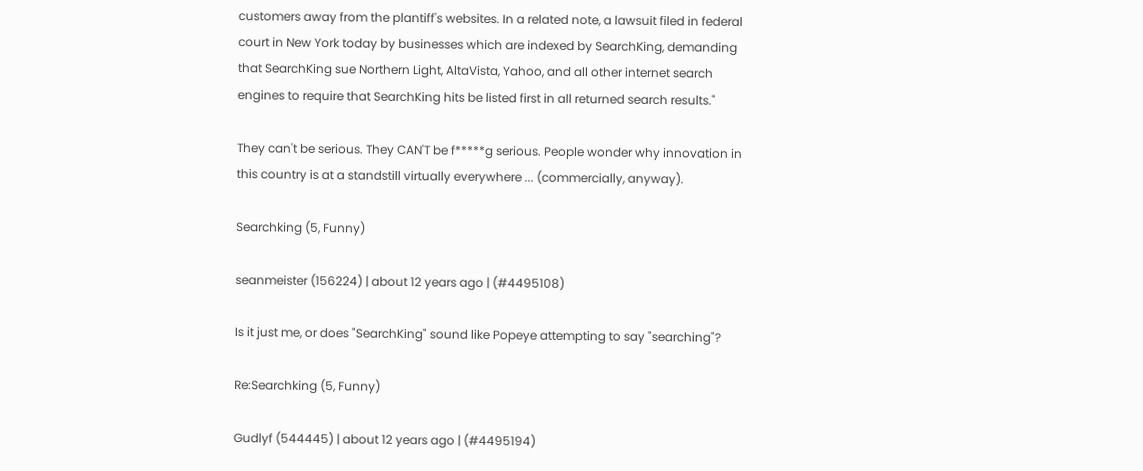customers away from the plantiff's websites. In a related note, a lawsuit filed in federal court in New York today by businesses which are indexed by SearchKing, demanding that SearchKing sue Northern Light, AltaVista, Yahoo, and all other internet search engines to require that SearchKing hits be listed first in all returned search results."

They can't be serious. They CAN'T be f*****g serious. People wonder why innovation in this country is at a standstill virtually everywhere ... (commercially, anyway).

Searchking (5, Funny)

seanmeister (156224) | about 12 years ago | (#4495108)

Is it just me, or does "SearchKing" sound like Popeye attempting to say "searching"?

Re:Searchking (5, Funny)

Gudlyf (544445) | about 12 years ago | (#4495194)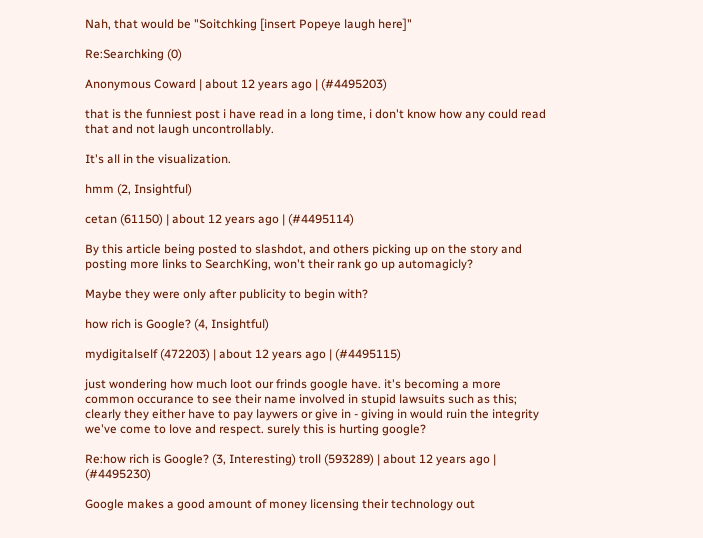Nah, that would be "Soitchking [insert Popeye laugh here]"

Re:Searchking (0)

Anonymous Coward | about 12 years ago | (#4495203)

that is the funniest post i have read in a long time, i don't know how any could read that and not laugh uncontrollably.

It's all in the visualization.

hmm (2, Insightful)

cetan (61150) | about 12 years ago | (#4495114)

By this article being posted to slashdot, and others picking up on the story and posting more links to SearchKing, won't their rank go up automagicly?

Maybe they were only after publicity to begin with?

how rich is Google? (4, Insightful)

mydigitalself (472203) | about 12 years ago | (#4495115)

just wondering how much loot our frinds google have. it's becoming a more common occurance to see their name involved in stupid lawsuits such as this; clearly they either have to pay laywers or give in - giving in would ruin the integrity we've come to love and respect. surely this is hurting google?

Re:how rich is Google? (3, Interesting) troll (593289) | about 12 years ago | (#4495230)

Google makes a good amount of money licensing their technology out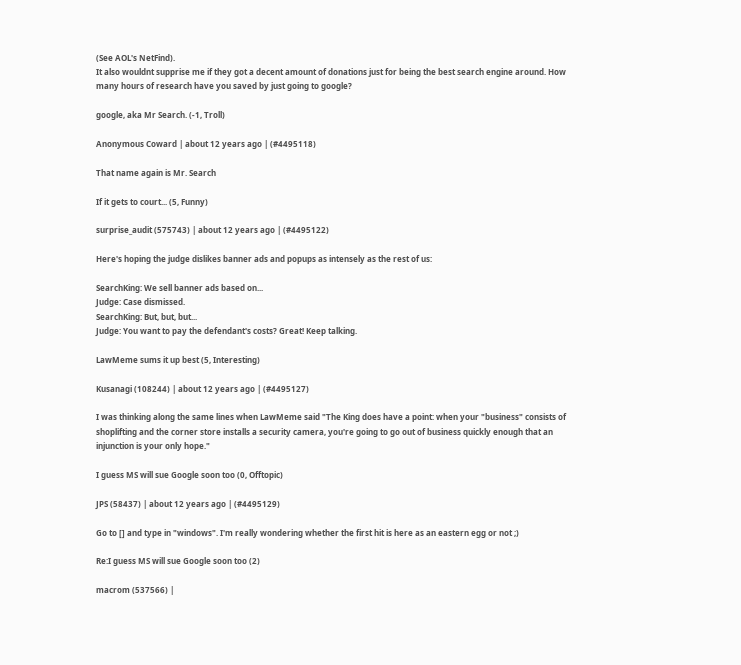(See AOL's NetFind).
It also wouldnt supprise me if they got a decent amount of donations just for being the best search engine around. How many hours of research have you saved by just going to google?

google, aka Mr Search. (-1, Troll)

Anonymous Coward | about 12 years ago | (#4495118)

That name again is Mr. Search

If it gets to court... (5, Funny)

surprise_audit (575743) | about 12 years ago | (#4495122)

Here's hoping the judge dislikes banner ads and popups as intensely as the rest of us:

SearchKing: We sell banner ads based on...
Judge: Case dismissed.
SearchKing: But, but, but...
Judge: You want to pay the defendant's costs? Great! Keep talking.

LawMeme sums it up best (5, Interesting)

Kusanagi (108244) | about 12 years ago | (#4495127)

I was thinking along the same lines when LawMeme said "The King does have a point: when your "business" consists of shoplifting and the corner store installs a security camera, you're going to go out of business quickly enough that an injunction is your only hope."

I guess MS will sue Google soon too (0, Offtopic)

JPS (58437) | about 12 years ago | (#4495129)

Go to [] and type in "windows". I'm really wondering whether the first hit is here as an eastern egg or not ;)

Re:I guess MS will sue Google soon too (2)

macrom (537566) |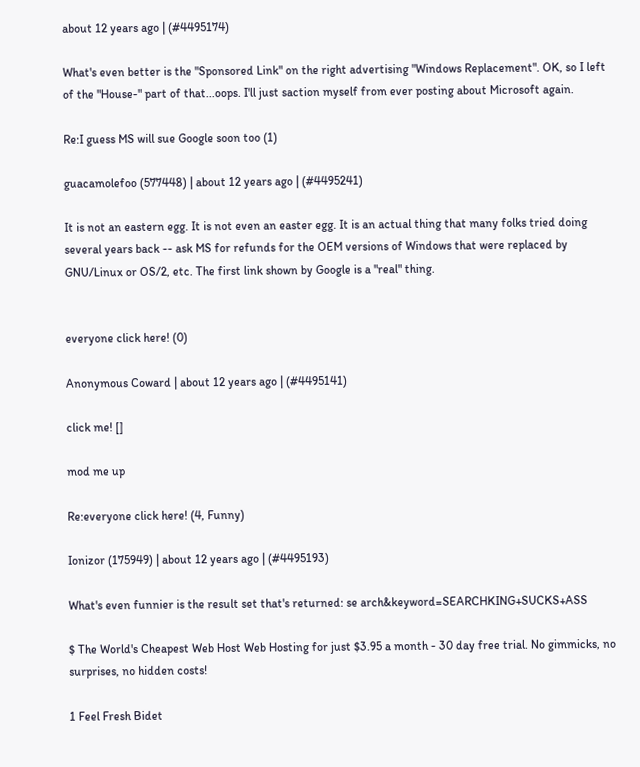about 12 years ago | (#4495174)

What's even better is the "Sponsored Link" on the right advertising "Windows Replacement". OK, so I left of the "House-" part of that...oops. I'll just saction myself from ever posting about Microsoft again.

Re:I guess MS will sue Google soon too (1)

guacamolefoo (577448) | about 12 years ago | (#4495241)

It is not an eastern egg. It is not even an easter egg. It is an actual thing that many folks tried doing several years back -- ask MS for refunds for the OEM versions of Windows that were replaced by GNU/Linux or OS/2, etc. The first link shown by Google is a "real" thing.


everyone click here! (0)

Anonymous Coward | about 12 years ago | (#4495141)

click me! []

mod me up

Re:everyone click here! (4, Funny)

Ionizor (175949) | about 12 years ago | (#4495193)

What's even funnier is the result set that's returned: se arch&keyword=SEARCHKING+SUCKS+ASS

$ The World's Cheapest Web Host Web Hosting for just $3.95 a month - 30 day free trial. No gimmicks, no surprises, no hidden costs!

1 Feel Fresh Bidet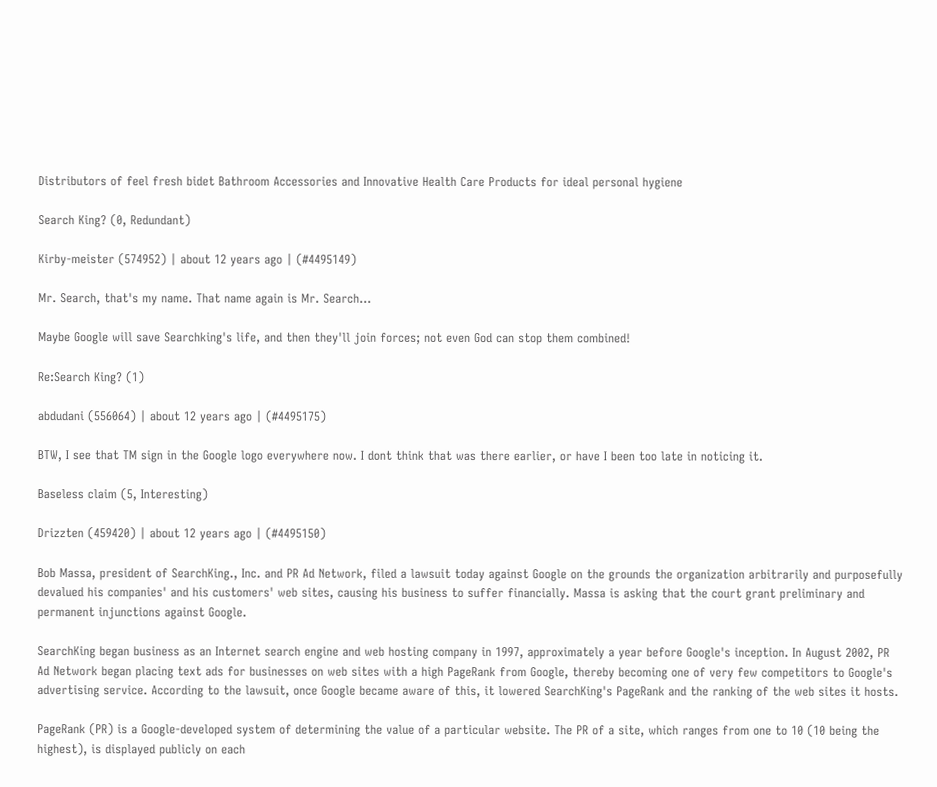Distributors of feel fresh bidet Bathroom Accessories and Innovative Health Care Products for ideal personal hygiene

Search King? (0, Redundant)

Kirby-meister (574952) | about 12 years ago | (#4495149)

Mr. Search, that's my name. That name again is Mr. Search...

Maybe Google will save Searchking's life, and then they'll join forces; not even God can stop them combined!

Re:Search King? (1)

abdudani (556064) | about 12 years ago | (#4495175)

BTW, I see that TM sign in the Google logo everywhere now. I dont think that was there earlier, or have I been too late in noticing it.

Baseless claim (5, Interesting)

Drizzten (459420) | about 12 years ago | (#4495150)

Bob Massa, president of SearchKing., Inc. and PR Ad Network, filed a lawsuit today against Google on the grounds the organization arbitrarily and purposefully devalued his companies' and his customers' web sites, causing his business to suffer financially. Massa is asking that the court grant preliminary and permanent injunctions against Google.

SearchKing began business as an Internet search engine and web hosting company in 1997, approximately a year before Google's inception. In August 2002, PR Ad Network began placing text ads for businesses on web sites with a high PageRank from Google, thereby becoming one of very few competitors to Google's advertising service. According to the lawsuit, once Google became aware of this, it lowered SearchKing's PageRank and the ranking of the web sites it hosts.

PageRank (PR) is a Google-developed system of determining the value of a particular website. The PR of a site, which ranges from one to 10 (10 being the highest), is displayed publicly on each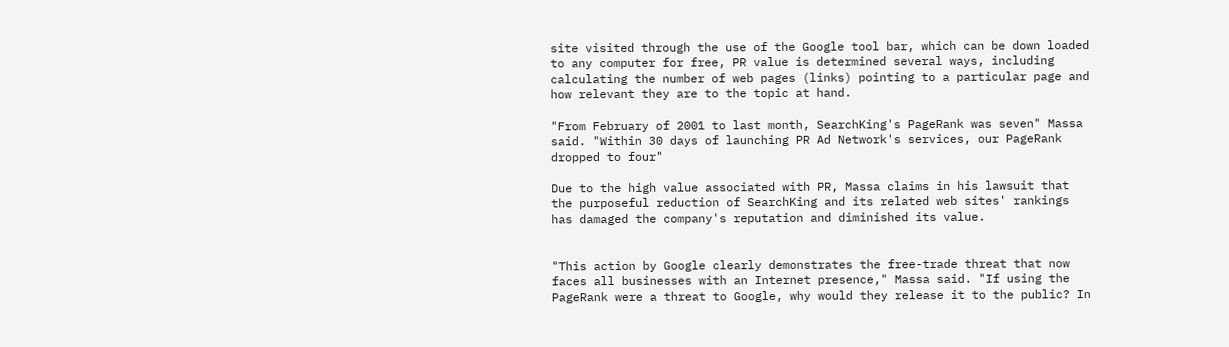site visited through the use of the Google tool bar, which can be down loaded to any computer for free, PR value is determined several ways, including calculating the number of web pages (links) pointing to a particular page and how relevant they are to the topic at hand.

"From February of 2001 to last month, SearchKing's PageRank was seven" Massa said. "Within 30 days of launching PR Ad Network's services, our PageRank dropped to four"

Due to the high value associated with PR, Massa claims in his lawsuit that the purposeful reduction of SearchKing and its related web sites' rankings has damaged the company's reputation and diminished its value.


"This action by Google clearly demonstrates the free-trade threat that now faces all businesses with an Internet presence," Massa said. "If using the PageRank were a threat to Google, why would they release it to the public? In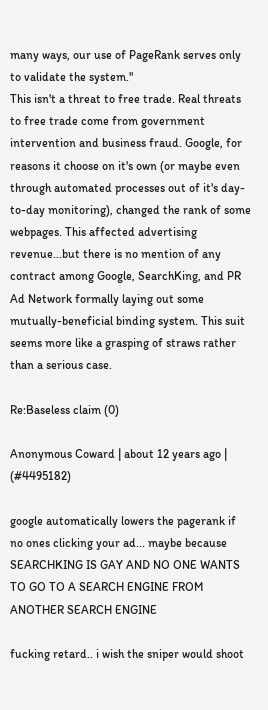many ways, our use of PageRank serves only to validate the system."
This isn't a threat to free trade. Real threats to free trade come from government intervention and business fraud. Google, for reasons it choose on it's own (or maybe even through automated processes out of it's day-to-day monitoring), changed the rank of some webpages. This affected advertising revenue...but there is no mention of any contract among Google, SearchKing, and PR Ad Network formally laying out some mutually-beneficial binding system. This suit seems more like a grasping of straws rather than a serious case.

Re:Baseless claim (0)

Anonymous Coward | about 12 years ago | (#4495182)

google automatically lowers the pagerank if no ones clicking your ad... maybe because SEARCHKING IS GAY AND NO ONE WANTS TO GO TO A SEARCH ENGINE FROM ANOTHER SEARCH ENGINE

fucking retard.. i wish the sniper would shoot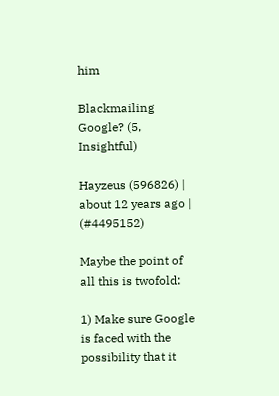him

Blackmailing Google? (5, Insightful)

Hayzeus (596826) | about 12 years ago | (#4495152)

Maybe the point of all this is twofold:

1) Make sure Google is faced with the possibility that it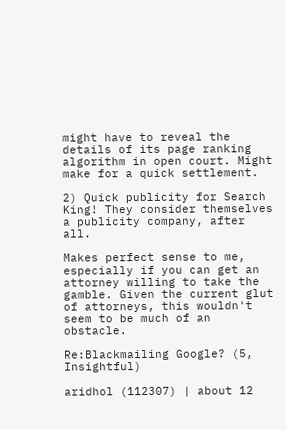might have to reveal the details of its page ranking algorithm in open court. Might make for a quick settlement.

2) Quick publicity for Search King! They consider themselves a publicity company, after all.

Makes perfect sense to me, especially if you can get an attorney willing to take the gamble. Given the current glut of attorneys, this wouldn't seem to be much of an obstacle.

Re:Blackmailing Google? (5, Insightful)

aridhol (112307) | about 12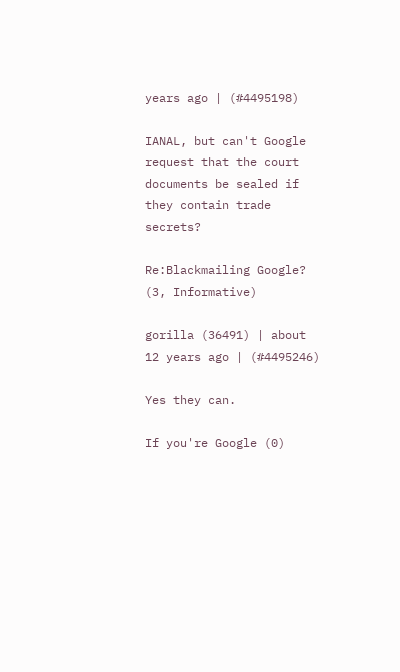years ago | (#4495198)

IANAL, but can't Google request that the court documents be sealed if they contain trade secrets?

Re:Blackmailing Google? (3, Informative)

gorilla (36491) | about 12 years ago | (#4495246)

Yes they can.

If you're Google (0)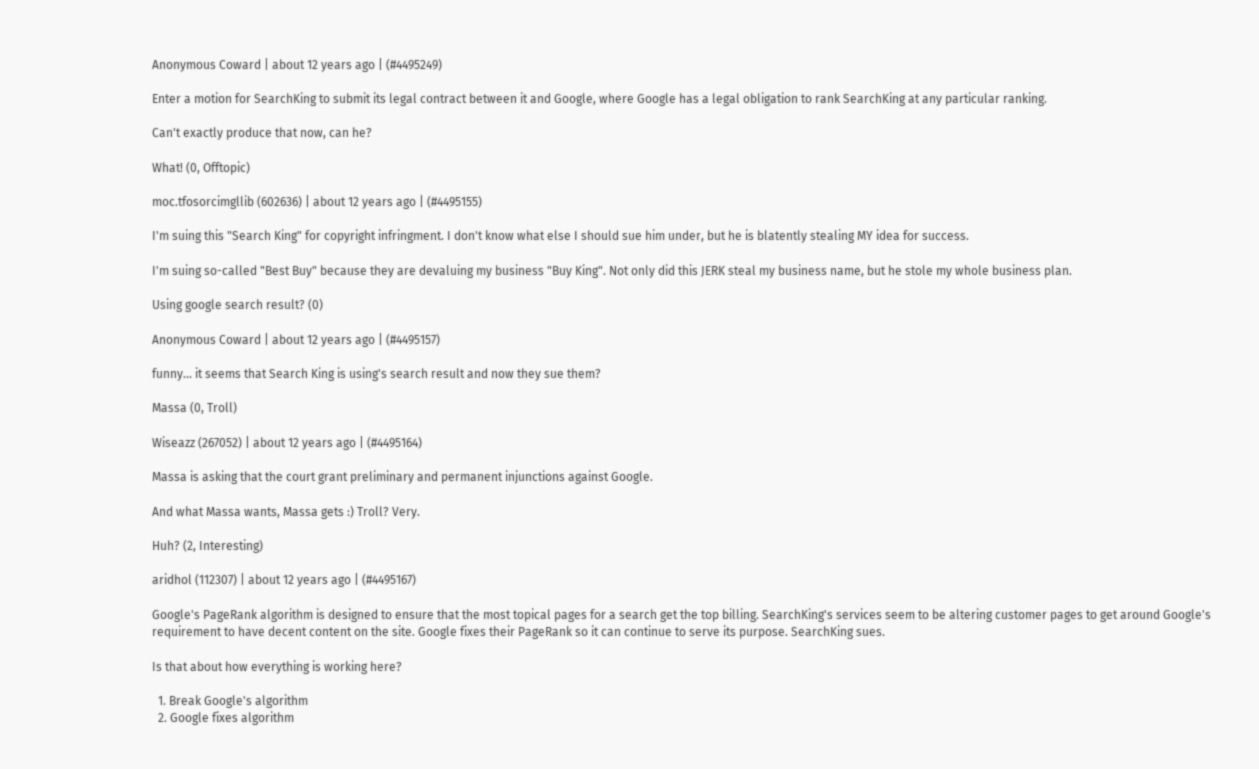Anonymous Coward | about 12 years ago | (#4495249)

Enter a motion for SearchKing to submit its legal contract between it and Google, where Google has a legal obligation to rank SearchKing at any particular ranking.

Can't exactly produce that now, can he?

What! (0, Offtopic)

moc.tfosorcimgllib (602636) | about 12 years ago | (#4495155)

I'm suing this "Search King" for copyright infringment. I don't know what else I should sue him under, but he is blatently stealing MY idea for success.

I'm suing so-called "Best Buy" because they are devaluing my business "Buy King". Not only did this JERK steal my business name, but he stole my whole business plan.

Using google search result? (0)

Anonymous Coward | about 12 years ago | (#4495157)

funny... it seems that Search King is using's search result and now they sue them?

Massa (0, Troll)

Wiseazz (267052) | about 12 years ago | (#4495164)

Massa is asking that the court grant preliminary and permanent injunctions against Google.

And what Massa wants, Massa gets :) Troll? Very.

Huh? (2, Interesting)

aridhol (112307) | about 12 years ago | (#4495167)

Google's PageRank algorithm is designed to ensure that the most topical pages for a search get the top billing. SearchKing's services seem to be altering customer pages to get around Google's requirement to have decent content on the site. Google fixes their PageRank so it can continue to serve its purpose. SearchKing sues.

Is that about how everything is working here?

  1. Break Google's algorithm
  2. Google fixes algorithm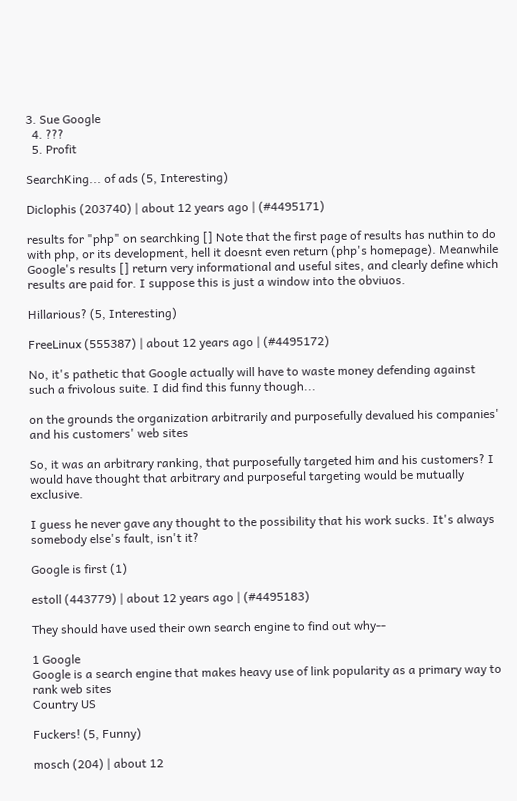3. Sue Google
  4. ???
  5. Profit

SearchKing... of ads (5, Interesting)

Diclophis (203740) | about 12 years ago | (#4495171)

results for "php" on searchking [] Note that the first page of results has nuthin to do with php, or its development, hell it doesnt even return (php's homepage). Meanwhile Google's results [] return very informational and useful sites, and clearly define which results are paid for. I suppose this is just a window into the obviuos.

Hillarious? (5, Interesting)

FreeLinux (555387) | about 12 years ago | (#4495172)

No, it's pathetic that Google actually will have to waste money defending against such a frivolous suite. I did find this funny though...

on the grounds the organization arbitrarily and purposefully devalued his companies' and his customers' web sites

So, it was an arbitrary ranking, that purposefully targeted him and his customers? I would have thought that arbitrary and purposeful targeting would be mutually exclusive.

I guess he never gave any thought to the possibility that his work sucks. It's always somebody else's fault, isn't it?

Google is first (1)

estoll (443779) | about 12 years ago | (#4495183)

They should have used their own search engine to find out why--

1 Google
Google is a search engine that makes heavy use of link popularity as a primary way to rank web sites
Country US

Fuckers! (5, Funny)

mosch (204) | about 12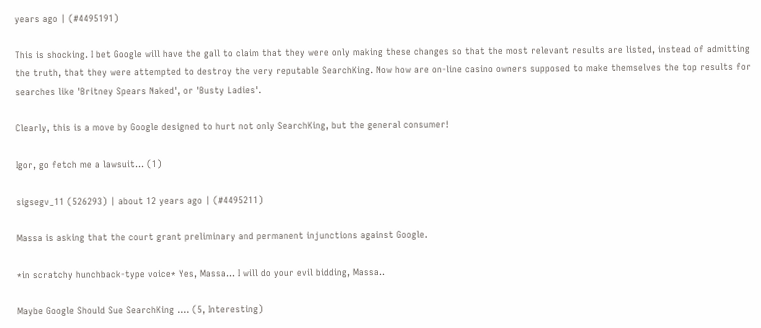years ago | (#4495191)

This is shocking. I bet Google will have the gall to claim that they were only making these changes so that the most relevant results are listed, instead of admitting the truth, that they were attempted to destroy the very reputable SearchKing. Now how are on-line casino owners supposed to make themselves the top results for searches like 'Britney Spears Naked', or 'Busty Ladies'.

Clearly, this is a move by Google designed to hurt not only SearchKing, but the general consumer!

Igor, go fetch me a lawsuit... (1)

sigsegv_11 (526293) | about 12 years ago | (#4495211)

Massa is asking that the court grant preliminary and permanent injunctions against Google.

*in scratchy hunchback-type voice* Yes, Massa... I will do your evil bidding, Massa..

Maybe Google Should Sue SearchKing .... (5, Interesting)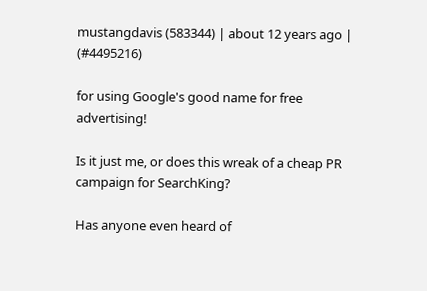mustangdavis (583344) | about 12 years ago | (#4495216)

for using Google's good name for free advertising!

Is it just me, or does this wreak of a cheap PR campaign for SearchKing?

Has anyone even heard of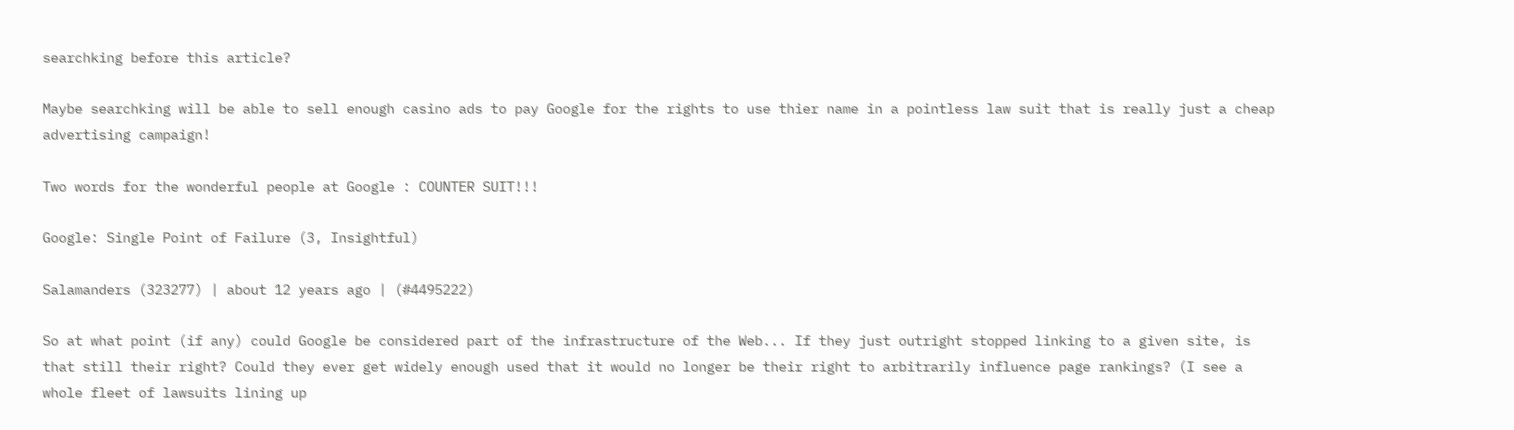searchking before this article?

Maybe searchking will be able to sell enough casino ads to pay Google for the rights to use thier name in a pointless law suit that is really just a cheap advertising campaign!

Two words for the wonderful people at Google : COUNTER SUIT!!!

Google: Single Point of Failure (3, Insightful)

Salamanders (323277) | about 12 years ago | (#4495222)

So at what point (if any) could Google be considered part of the infrastructure of the Web... If they just outright stopped linking to a given site, is that still their right? Could they ever get widely enough used that it would no longer be their right to arbitrarily influence page rankings? (I see a whole fleet of lawsuits lining up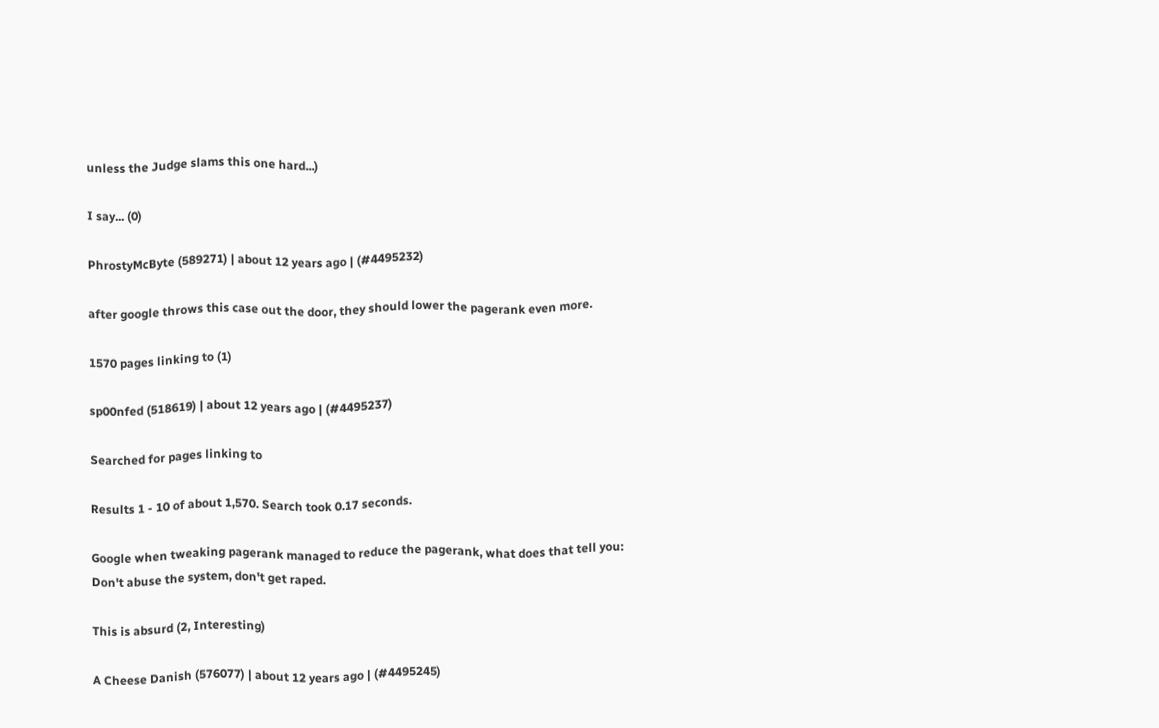unless the Judge slams this one hard...)

I say... (0)

PhrostyMcByte (589271) | about 12 years ago | (#4495232)

after google throws this case out the door, they should lower the pagerank even more.

1570 pages linking to (1)

sp00nfed (518619) | about 12 years ago | (#4495237)

Searched for pages linking to

Results 1 - 10 of about 1,570. Search took 0.17 seconds.

Google when tweaking pagerank managed to reduce the pagerank, what does that tell you:
Don't abuse the system, don't get raped.

This is absurd (2, Interesting)

A Cheese Danish (576077) | about 12 years ago | (#4495245)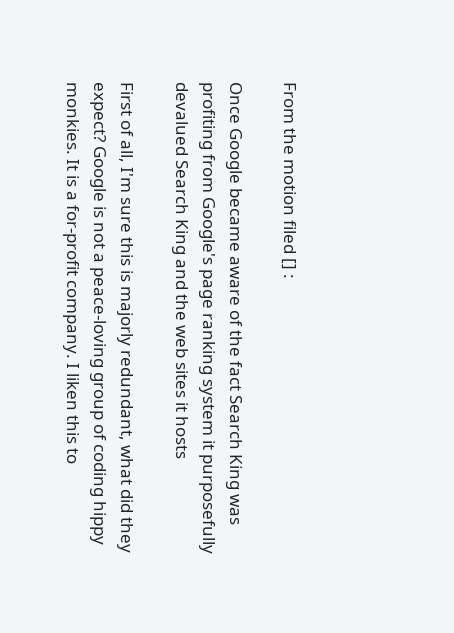From the motion filed [] :

Once Google became aware of the fact Search King was profiting from Google's page ranking system it purposefully devalued Search King and the web sites it hosts

First of all, I'm sure this is majorly redundant, what did they expect? Google is not a peace-loving group of coding hippy monkies. It is a for-profit company. I liken this to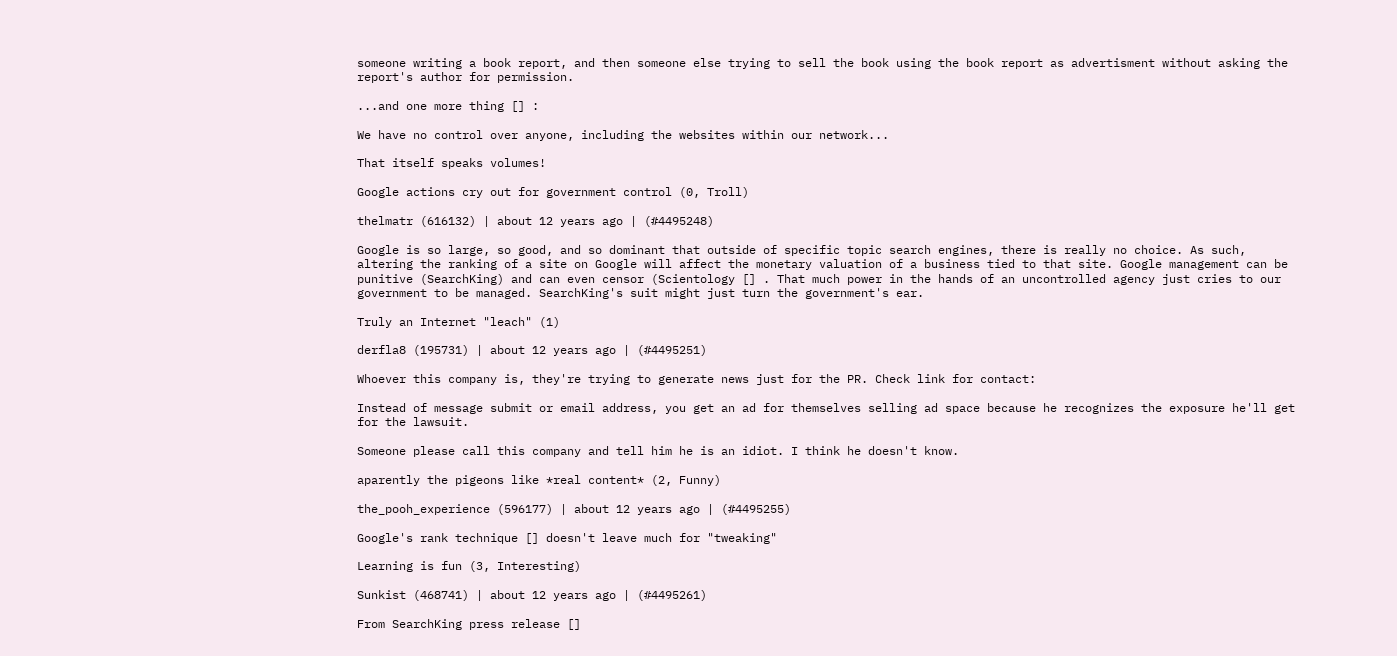someone writing a book report, and then someone else trying to sell the book using the book report as advertisment without asking the report's author for permission.

...and one more thing [] :

We have no control over anyone, including the websites within our network...

That itself speaks volumes!

Google actions cry out for government control (0, Troll)

thelmatr (616132) | about 12 years ago | (#4495248)

Google is so large, so good, and so dominant that outside of specific topic search engines, there is really no choice. As such, altering the ranking of a site on Google will affect the monetary valuation of a business tied to that site. Google management can be punitive (SearchKing) and can even censor (Scientology [] . That much power in the hands of an uncontrolled agency just cries to our government to be managed. SearchKing's suit might just turn the government's ear.

Truly an Internet "leach" (1)

derfla8 (195731) | about 12 years ago | (#4495251)

Whoever this company is, they're trying to generate news just for the PR. Check link for contact:

Instead of message submit or email address, you get an ad for themselves selling ad space because he recognizes the exposure he'll get for the lawsuit.

Someone please call this company and tell him he is an idiot. I think he doesn't know.

aparently the pigeons like *real content* (2, Funny)

the_pooh_experience (596177) | about 12 years ago | (#4495255)

Google's rank technique [] doesn't leave much for "tweaking"

Learning is fun (3, Interesting)

Sunkist (468741) | about 12 years ago | (#4495261)

From SearchKing press release []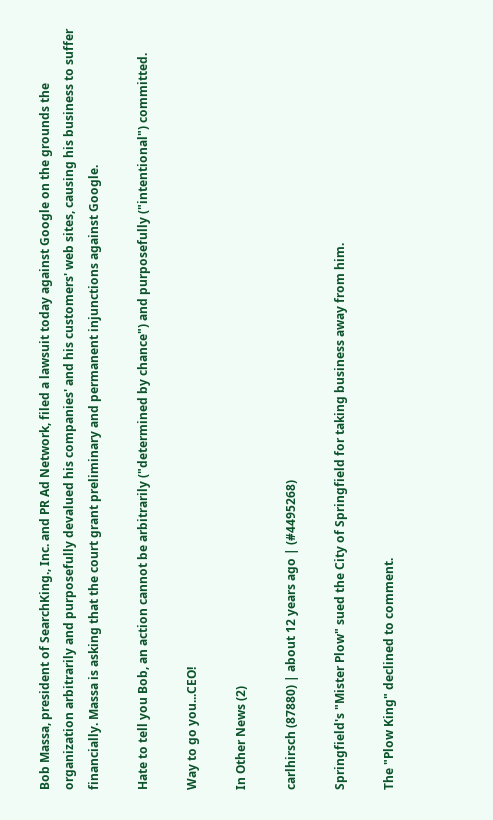Bob Massa, president of SearchKing., Inc. and PR Ad Network, filed a lawsuit today against Google on the grounds the organization arbitrarily and purposefully devalued his companies' and his customers' web sites, causing his business to suffer financially. Massa is asking that the court grant preliminary and permanent injunctions against Google.

Hate to tell you Bob, an action cannot be arbitrarily ("determined by chance") and purposefully ("intentional") committed.

Way to go you...CEO!

In Other News (2)

carlhirsch (87880) | about 12 years ago | (#4495268)

Springfield's "Mister Plow" sued the City of Springfield for taking business away from him.

The "Plow King" declined to comment.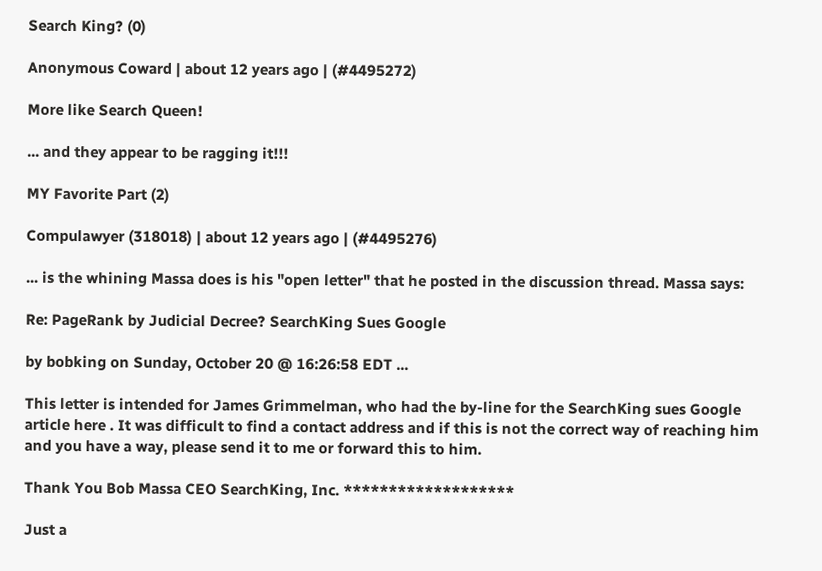Search King? (0)

Anonymous Coward | about 12 years ago | (#4495272)

More like Search Queen!

... and they appear to be ragging it!!!

MY Favorite Part (2)

Compulawyer (318018) | about 12 years ago | (#4495276)

... is the whining Massa does is his "open letter" that he posted in the discussion thread. Massa says:

Re: PageRank by Judicial Decree? SearchKing Sues Google

by bobking on Sunday, October 20 @ 16:26:58 EDT ...

This letter is intended for James Grimmelman, who had the by-line for the SearchKing sues Google article here . It was difficult to find a contact address and if this is not the correct way of reaching him and you have a way, please send it to me or forward this to him.

Thank You Bob Massa CEO SearchKing, Inc. *******************

Just a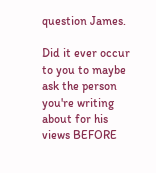question James.

Did it ever occur to you to maybe ask the person you're writing about for his views BEFORE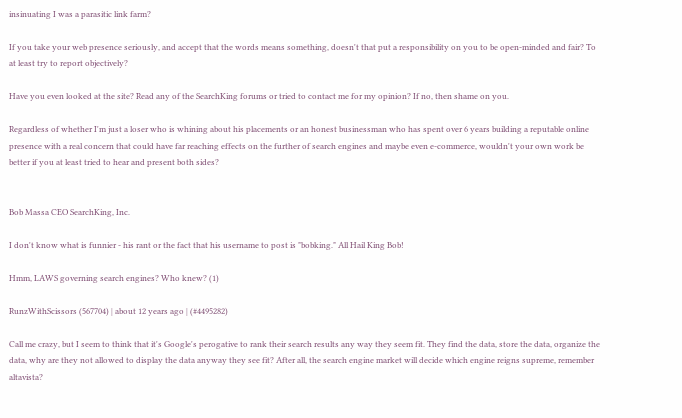insinuating I was a parasitic link farm?

If you take your web presence seriously, and accept that the words means something, doesn't that put a responsibility on you to be open-minded and fair? To at least try to report objectively?

Have you even looked at the site? Read any of the SearchKing forums or tried to contact me for my opinion? If no, then shame on you.

Regardless of whether I'm just a loser who is whining about his placements or an honest businessman who has spent over 6 years building a reputable online presence with a real concern that could have far reaching effects on the further of search engines and maybe even e-commerce, wouldn't your own work be better if you at least tried to hear and present both sides?


Bob Massa CEO SearchKing, Inc.

I don't know what is funnier - his rant or the fact that his username to post is "bobking." All Hail King Bob!

Hmm, LAWS governing search engines? Who knew? (1)

RunzWithScissors (567704) | about 12 years ago | (#4495282)

Call me crazy, but I seem to think that it's Google's perogative to rank their search results any way they seem fit. They find the data, store the data, organize the data, why are they not allowed to display the data anyway they see fit? After all, the search engine market will decide which engine reigns supreme, remember altavista?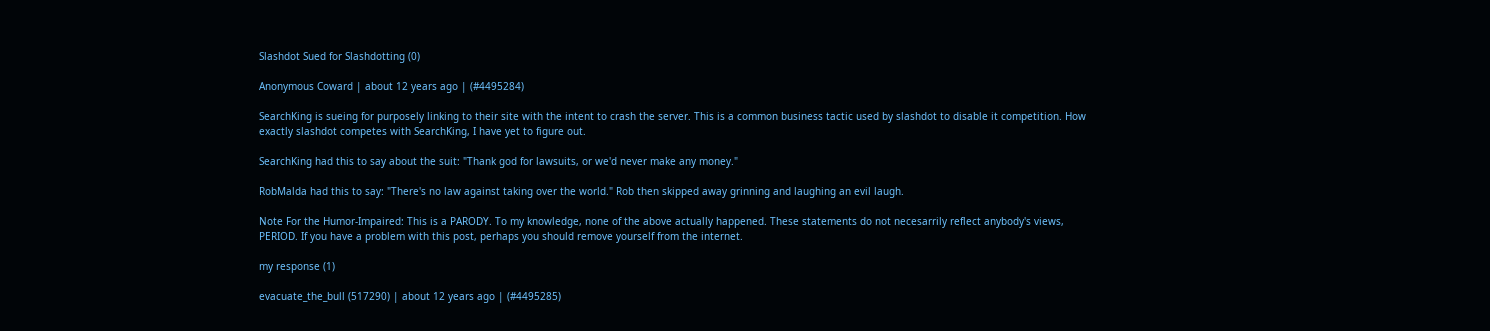Slashdot Sued for Slashdotting (0)

Anonymous Coward | about 12 years ago | (#4495284)

SearchKing is sueing for purposely linking to their site with the intent to crash the server. This is a common business tactic used by slashdot to disable it competition. How exactly slashdot competes with SearchKing, I have yet to figure out.

SearchKing had this to say about the suit: "Thank god for lawsuits, or we'd never make any money."

RobMalda had this to say: "There's no law against taking over the world." Rob then skipped away grinning and laughing an evil laugh.

Note For the Humor-Impaired: This is a PARODY. To my knowledge, none of the above actually happened. These statements do not necesarrily reflect anybody's views, PERIOD. If you have a problem with this post, perhaps you should remove yourself from the internet.

my response (1)

evacuate_the_bull (517290) | about 12 years ago | (#4495285)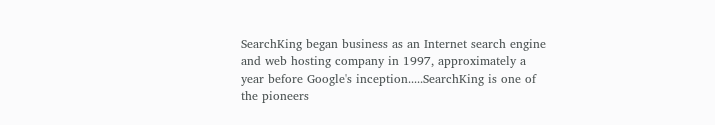SearchKing began business as an Internet search engine and web hosting company in 1997, approximately a year before Google's inception.....SearchKing is one of the pioneers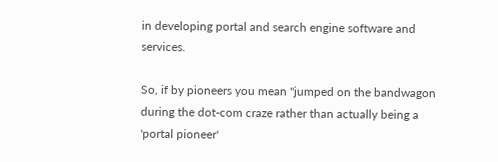in developing portal and search engine software and services.

So, if by pioneers you mean "jumped on the bandwagon during the dot-com craze rather than actually being a 'portal pioneer'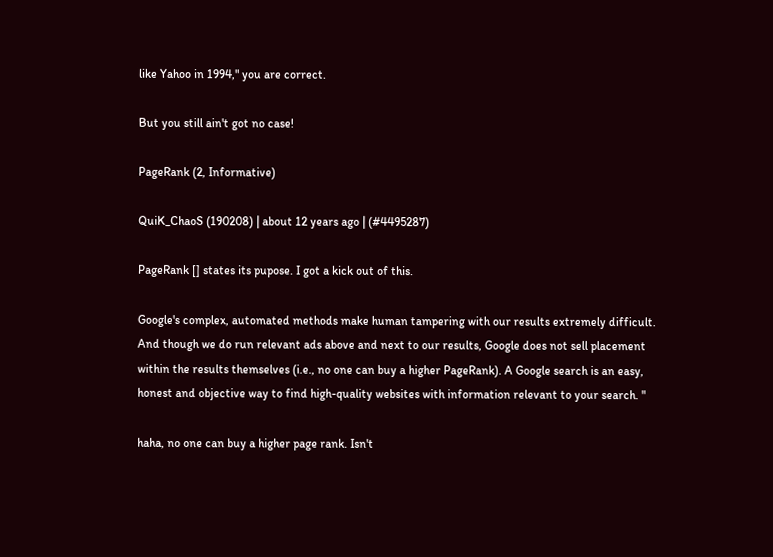like Yahoo in 1994," you are correct.

But you still ain't got no case!

PageRank (2, Informative)

QuiK_ChaoS (190208) | about 12 years ago | (#4495287)

PageRank [] states its pupose. I got a kick out of this.

Google's complex, automated methods make human tampering with our results extremely difficult. And though we do run relevant ads above and next to our results, Google does not sell placement within the results themselves (i.e., no one can buy a higher PageRank). A Google search is an easy, honest and objective way to find high-quality websites with information relevant to your search. "

haha, no one can buy a higher page rank. Isn't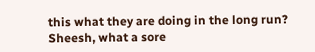this what they are doing in the long run? Sheesh, what a sore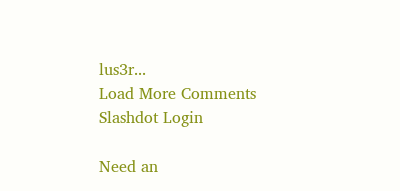lus3r...
Load More Comments
Slashdot Login

Need an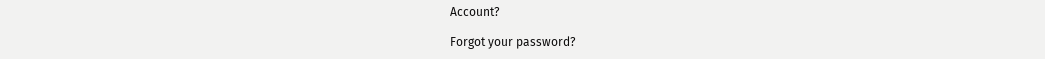Account?

Forgot your password?